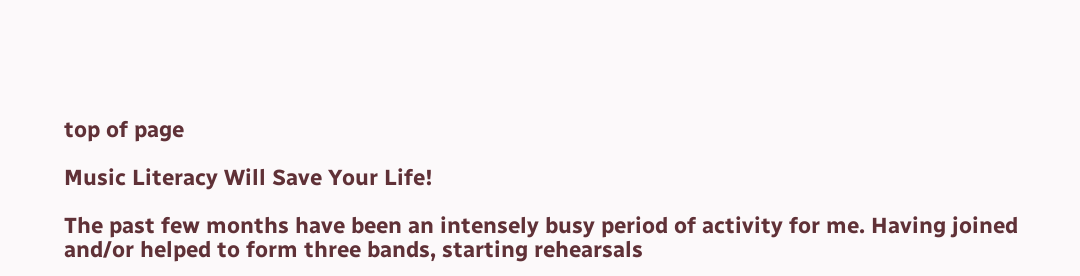top of page

Music Literacy Will Save Your Life!

The past few months have been an intensely busy period of activity for me. Having joined and/or helped to form three bands, starting rehearsals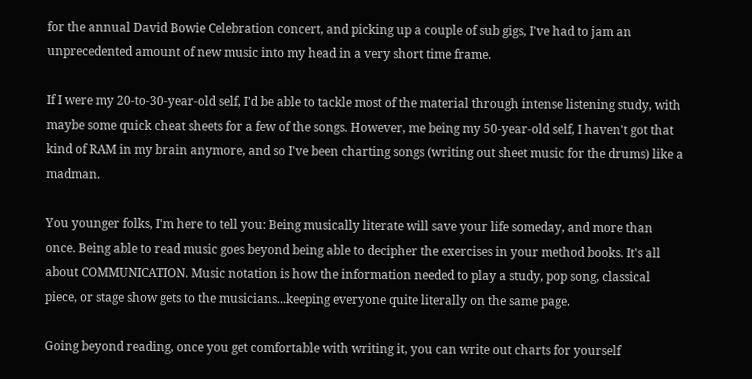for the annual David Bowie Celebration concert, and picking up a couple of sub gigs, I've had to jam an unprecedented amount of new music into my head in a very short time frame.

If I were my 20-to-30-year-old self, I'd be able to tackle most of the material through intense listening study, with maybe some quick cheat sheets for a few of the songs. However, me being my 50-year-old self, I haven't got that kind of RAM in my brain anymore, and so I've been charting songs (writing out sheet music for the drums) like a madman.

You younger folks, I'm here to tell you: Being musically literate will save your life someday, and more than once. Being able to read music goes beyond being able to decipher the exercises in your method books. It's all about COMMUNICATION. Music notation is how the information needed to play a study, pop song, classical piece, or stage show gets to the musicians...keeping everyone quite literally on the same page.

Going beyond reading, once you get comfortable with writing it, you can write out charts for yourself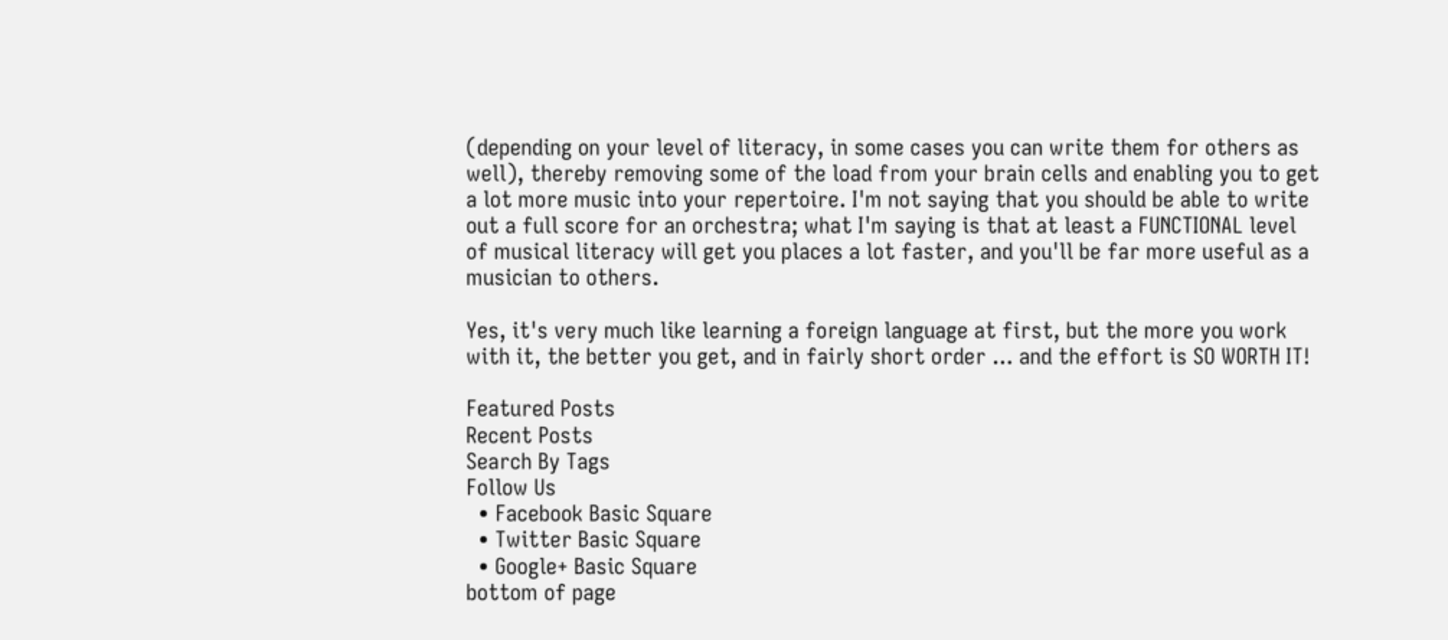(depending on your level of literacy, in some cases you can write them for others as well), thereby removing some of the load from your brain cells and enabling you to get a lot more music into your repertoire. I'm not saying that you should be able to write out a full score for an orchestra; what I'm saying is that at least a FUNCTIONAL level of musical literacy will get you places a lot faster, and you'll be far more useful as a musician to others.

Yes, it's very much like learning a foreign language at first, but the more you work with it, the better you get, and in fairly short order ... and the effort is SO WORTH IT!

Featured Posts
Recent Posts
Search By Tags
Follow Us
  • Facebook Basic Square
  • Twitter Basic Square
  • Google+ Basic Square
bottom of page